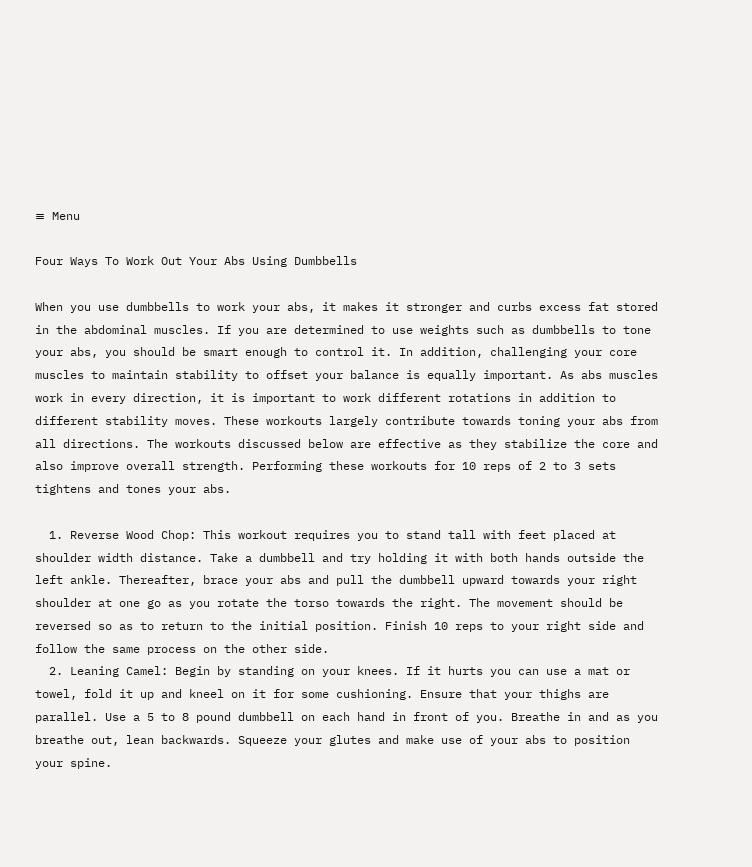≡ Menu

Four Ways To Work Out Your Abs Using Dumbbells

When you use dumbbells to work your abs, it makes it stronger and curbs excess fat stored in the abdominal muscles. If you are determined to use weights such as dumbbells to tone your abs, you should be smart enough to control it. In addition, challenging your core muscles to maintain stability to offset your balance is equally important. As abs muscles work in every direction, it is important to work different rotations in addition to different stability moves. These workouts largely contribute towards toning your abs from all directions. The workouts discussed below are effective as they stabilize the core and also improve overall strength. Performing these workouts for 10 reps of 2 to 3 sets tightens and tones your abs.

  1. Reverse Wood Chop: This workout requires you to stand tall with feet placed at shoulder width distance. Take a dumbbell and try holding it with both hands outside the left ankle. Thereafter, brace your abs and pull the dumbbell upward towards your right shoulder at one go as you rotate the torso towards the right. The movement should be reversed so as to return to the initial position. Finish 10 reps to your right side and follow the same process on the other side.
  2. Leaning Camel: Begin by standing on your knees. If it hurts you can use a mat or towel, fold it up and kneel on it for some cushioning. Ensure that your thighs are parallel. Use a 5 to 8 pound dumbbell on each hand in front of you. Breathe in and as you breathe out, lean backwards. Squeeze your glutes and make use of your abs to position your spine.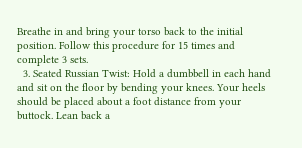Breathe in and bring your torso back to the initial position. Follow this procedure for 15 times and complete 3 sets.
  3. Seated Russian Twist: Hold a dumbbell in each hand and sit on the floor by bending your knees. Your heels should be placed about a foot distance from your buttock. Lean back a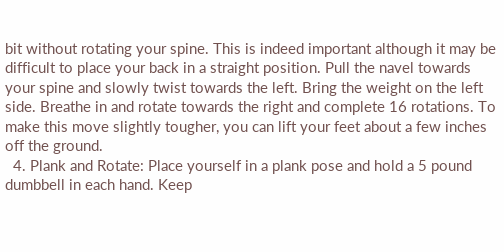bit without rotating your spine. This is indeed important although it may be difficult to place your back in a straight position. Pull the navel towards your spine and slowly twist towards the left. Bring the weight on the left side. Breathe in and rotate towards the right and complete 16 rotations. To make this move slightly tougher, you can lift your feet about a few inches off the ground.
  4. Plank and Rotate: Place yourself in a plank pose and hold a 5 pound dumbbell in each hand. Keep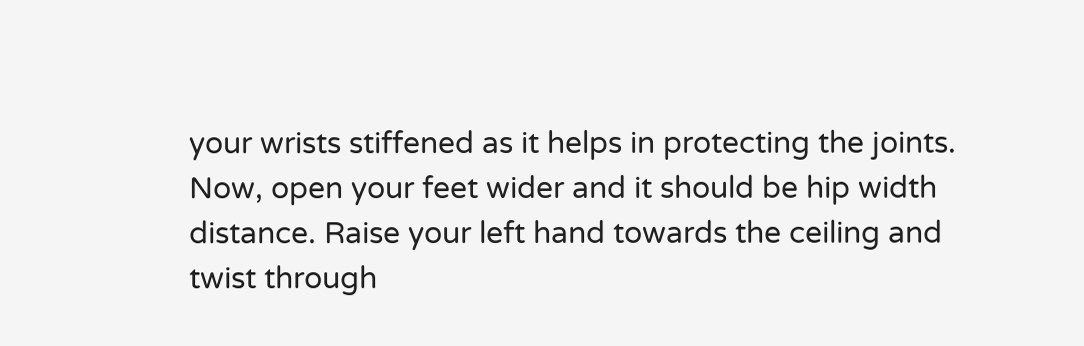your wrists stiffened as it helps in protecting the joints. Now, open your feet wider and it should be hip width distance. Raise your left hand towards the ceiling and twist through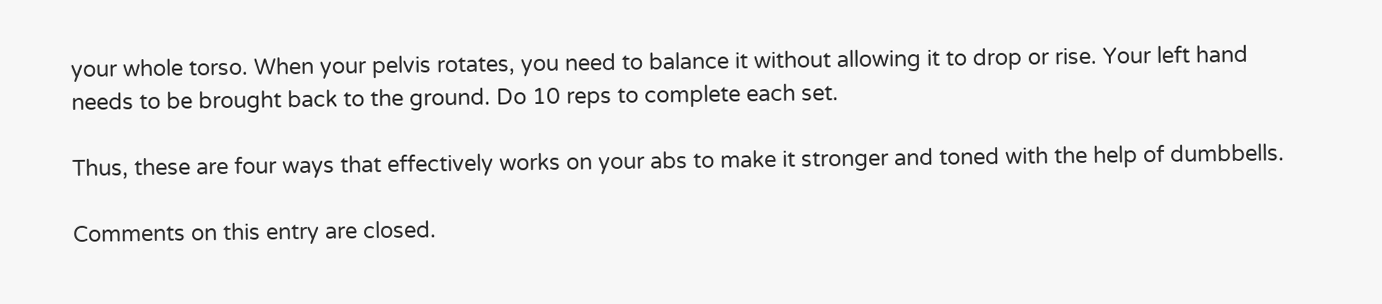your whole torso. When your pelvis rotates, you need to balance it without allowing it to drop or rise. Your left hand needs to be brought back to the ground. Do 10 reps to complete each set.

Thus, these are four ways that effectively works on your abs to make it stronger and toned with the help of dumbbells.

Comments on this entry are closed.